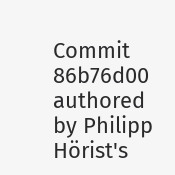Commit 86b76d00 authored by Philipp Hörist's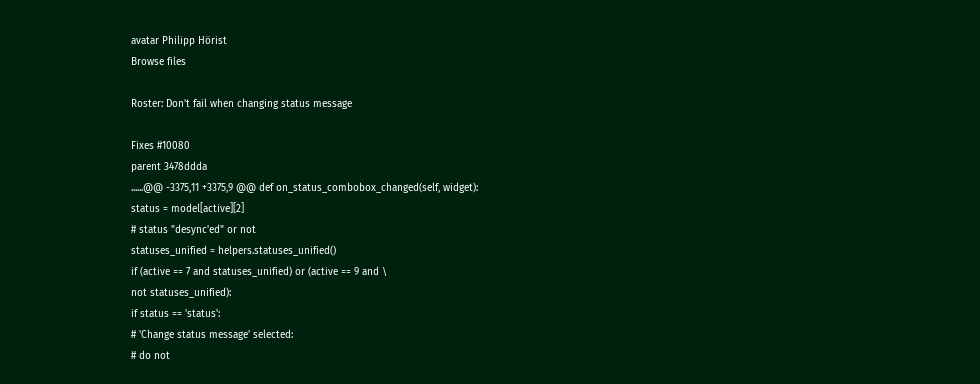avatar Philipp Hörist
Browse files

Roster: Don't fail when changing status message

Fixes #10080
parent 3478ddda
......@@ -3375,11 +3375,9 @@ def on_status_combobox_changed(self, widget):
status = model[active][2]
# status "desync'ed" or not
statuses_unified = helpers.statuses_unified()
if (active == 7 and statuses_unified) or (active == 9 and \
not statuses_unified):
if status == 'status':
# 'Change status message' selected:
# do not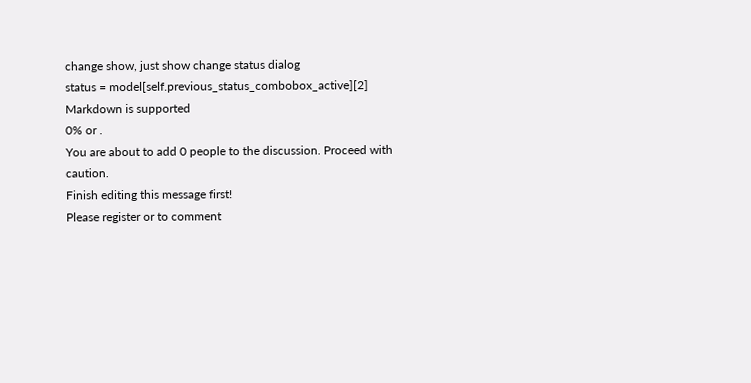change show, just show change status dialog
status = model[self.previous_status_combobox_active][2]
Markdown is supported
0% or .
You are about to add 0 people to the discussion. Proceed with caution.
Finish editing this message first!
Please register or to comment